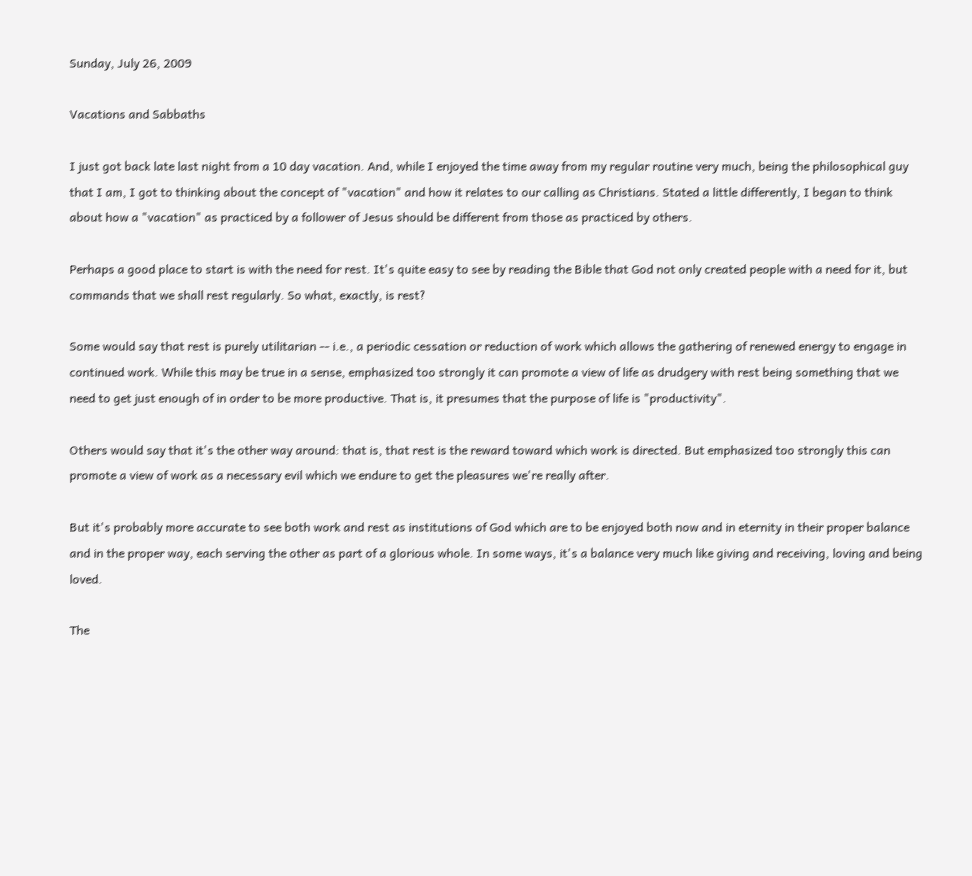Sunday, July 26, 2009

Vacations and Sabbaths

I just got back late last night from a 10 day vacation. And, while I enjoyed the time away from my regular routine very much, being the philosophical guy that I am, I got to thinking about the concept of "vacation" and how it relates to our calling as Christians. Stated a little differently, I began to think about how a "vacation" as practiced by a follower of Jesus should be different from those as practiced by others.

Perhaps a good place to start is with the need for rest. It's quite easy to see by reading the Bible that God not only created people with a need for it, but commands that we shall rest regularly. So what, exactly, is rest?

Some would say that rest is purely utilitarian -- i.e., a periodic cessation or reduction of work which allows the gathering of renewed energy to engage in continued work. While this may be true in a sense, emphasized too strongly it can promote a view of life as drudgery with rest being something that we need to get just enough of in order to be more productive. That is, it presumes that the purpose of life is "productivity".

Others would say that it's the other way around: that is, that rest is the reward toward which work is directed. But emphasized too strongly this can promote a view of work as a necessary evil which we endure to get the pleasures we're really after.

But it's probably more accurate to see both work and rest as institutions of God which are to be enjoyed both now and in eternity in their proper balance and in the proper way, each serving the other as part of a glorious whole. In some ways, it's a balance very much like giving and receiving, loving and being loved.

The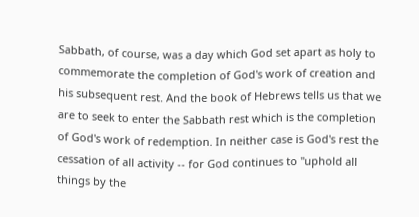Sabbath, of course, was a day which God set apart as holy to commemorate the completion of God's work of creation and his subsequent rest. And the book of Hebrews tells us that we are to seek to enter the Sabbath rest which is the completion of God's work of redemption. In neither case is God's rest the cessation of all activity -- for God continues to "uphold all things by the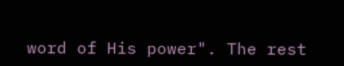word of His power". The rest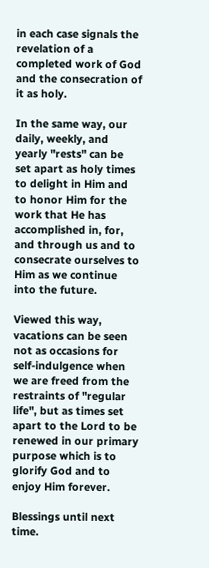in each case signals the revelation of a completed work of God and the consecration of it as holy.

In the same way, our daily, weekly, and yearly "rests" can be set apart as holy times to delight in Him and to honor Him for the work that He has accomplished in, for, and through us and to consecrate ourselves to Him as we continue into the future.

Viewed this way, vacations can be seen not as occasions for self-indulgence when we are freed from the restraints of "regular life", but as times set apart to the Lord to be renewed in our primary purpose which is to glorify God and to enjoy Him forever.

Blessings until next time.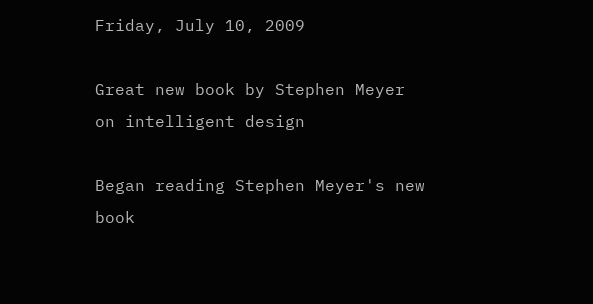Friday, July 10, 2009

Great new book by Stephen Meyer on intelligent design

Began reading Stephen Meyer's new book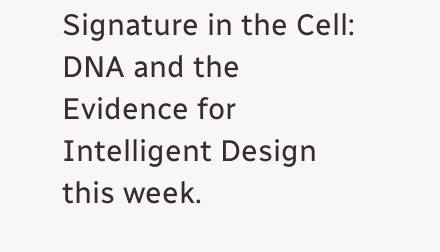Signature in the Cell: DNA and the Evidence for Intelligent Design this week.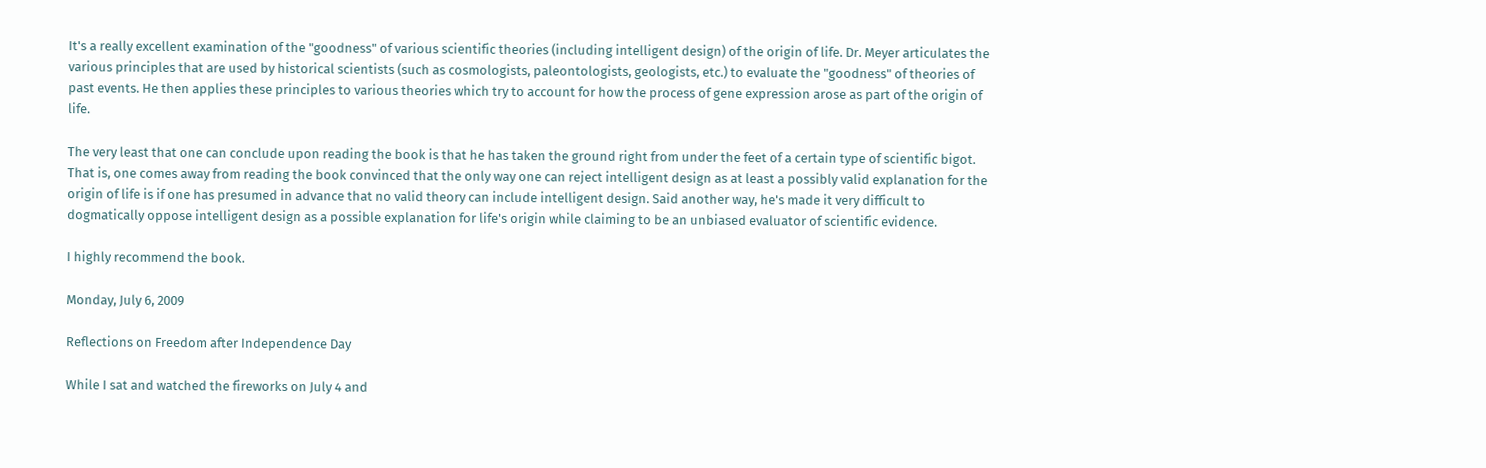It's a really excellent examination of the "goodness" of various scientific theories (including intelligent design) of the origin of life. Dr. Meyer articulates the various principles that are used by historical scientists (such as cosmologists, paleontologists, geologists, etc.) to evaluate the "goodness" of theories of past events. He then applies these principles to various theories which try to account for how the process of gene expression arose as part of the origin of life.

The very least that one can conclude upon reading the book is that he has taken the ground right from under the feet of a certain type of scientific bigot. That is, one comes away from reading the book convinced that the only way one can reject intelligent design as at least a possibly valid explanation for the origin of life is if one has presumed in advance that no valid theory can include intelligent design. Said another way, he's made it very difficult to dogmatically oppose intelligent design as a possible explanation for life's origin while claiming to be an unbiased evaluator of scientific evidence.

I highly recommend the book.

Monday, July 6, 2009

Reflections on Freedom after Independence Day

While I sat and watched the fireworks on July 4 and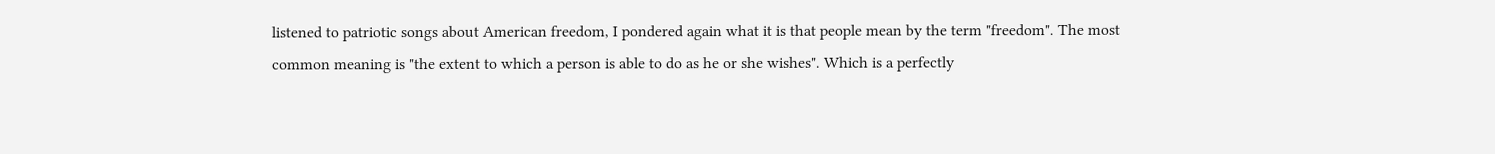listened to patriotic songs about American freedom, I pondered again what it is that people mean by the term "freedom". The most common meaning is "the extent to which a person is able to do as he or she wishes". Which is a perfectly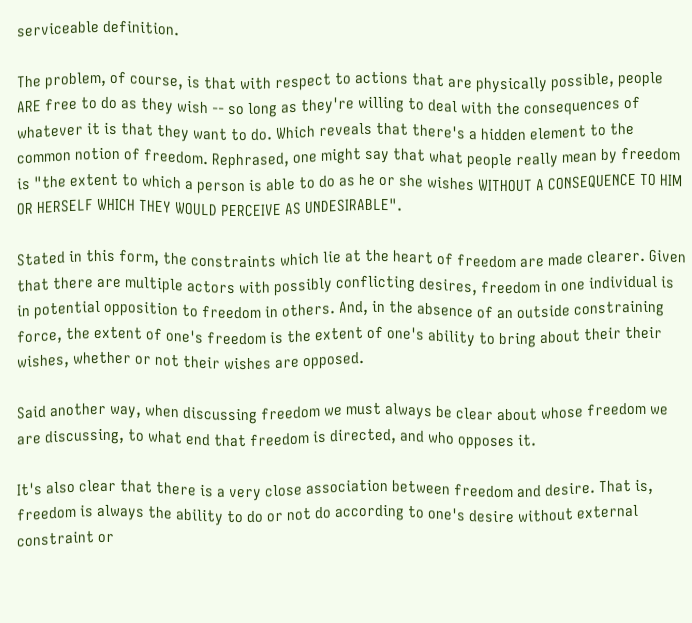serviceable definition.

The problem, of course, is that with respect to actions that are physically possible, people ARE free to do as they wish -- so long as they're willing to deal with the consequences of whatever it is that they want to do. Which reveals that there's a hidden element to the common notion of freedom. Rephrased, one might say that what people really mean by freedom is "the extent to which a person is able to do as he or she wishes WITHOUT A CONSEQUENCE TO HIM OR HERSELF WHICH THEY WOULD PERCEIVE AS UNDESIRABLE".

Stated in this form, the constraints which lie at the heart of freedom are made clearer. Given that there are multiple actors with possibly conflicting desires, freedom in one individual is in potential opposition to freedom in others. And, in the absence of an outside constraining force, the extent of one's freedom is the extent of one's ability to bring about their their wishes, whether or not their wishes are opposed.

Said another way, when discussing freedom we must always be clear about whose freedom we are discussing, to what end that freedom is directed, and who opposes it.

It's also clear that there is a very close association between freedom and desire. That is, freedom is always the ability to do or not do according to one's desire without external constraint or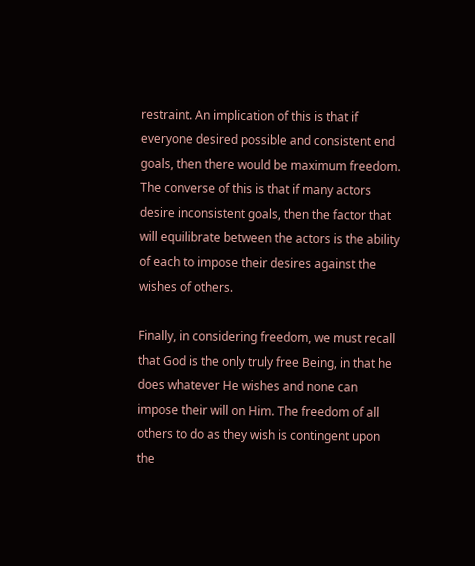restraint. An implication of this is that if everyone desired possible and consistent end goals, then there would be maximum freedom. The converse of this is that if many actors desire inconsistent goals, then the factor that will equilibrate between the actors is the ability of each to impose their desires against the wishes of others.

Finally, in considering freedom, we must recall that God is the only truly free Being, in that he does whatever He wishes and none can impose their will on Him. The freedom of all others to do as they wish is contingent upon the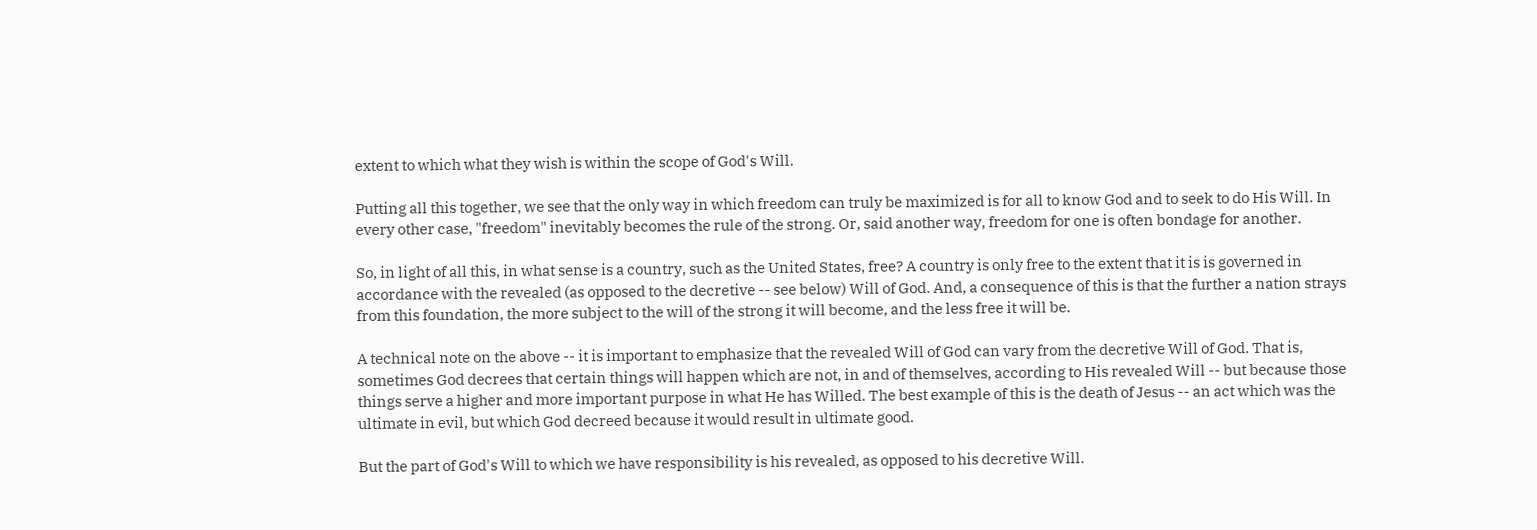extent to which what they wish is within the scope of God's Will.

Putting all this together, we see that the only way in which freedom can truly be maximized is for all to know God and to seek to do His Will. In every other case, "freedom" inevitably becomes the rule of the strong. Or, said another way, freedom for one is often bondage for another.

So, in light of all this, in what sense is a country, such as the United States, free? A country is only free to the extent that it is is governed in accordance with the revealed (as opposed to the decretive -- see below) Will of God. And, a consequence of this is that the further a nation strays from this foundation, the more subject to the will of the strong it will become, and the less free it will be.

A technical note on the above -- it is important to emphasize that the revealed Will of God can vary from the decretive Will of God. That is, sometimes God decrees that certain things will happen which are not, in and of themselves, according to His revealed Will -- but because those things serve a higher and more important purpose in what He has Willed. The best example of this is the death of Jesus -- an act which was the ultimate in evil, but which God decreed because it would result in ultimate good.

But the part of God's Will to which we have responsibility is his revealed, as opposed to his decretive Will.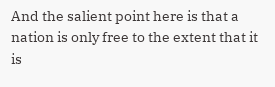And the salient point here is that a nation is only free to the extent that it is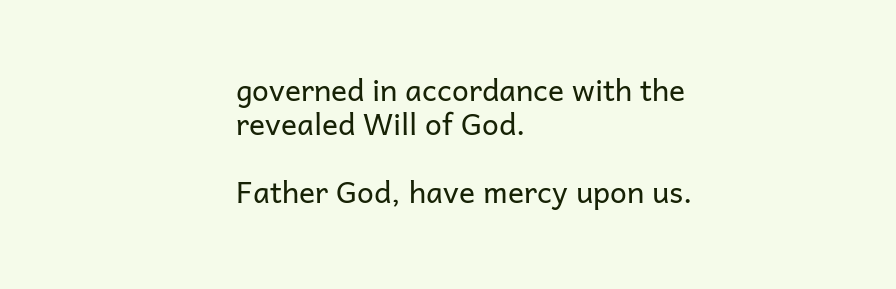governed in accordance with the revealed Will of God.

Father God, have mercy upon us.